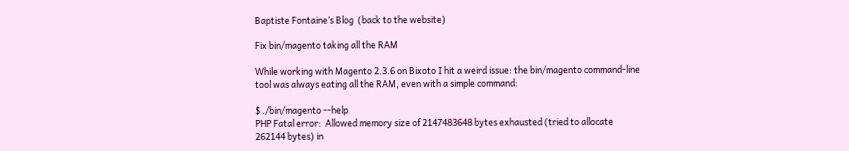Baptiste Fontaine’s Blog  (back to the website)

Fix bin/magento taking all the RAM

While working with Magento 2.3.6 on Bixoto I hit a weird issue: the bin/magento command-line tool was always eating all the RAM, even with a simple command:

$ ./bin/magento --help
PHP Fatal error:  Allowed memory size of 2147483648 bytes exhausted (tried to allocate 262144 bytes) in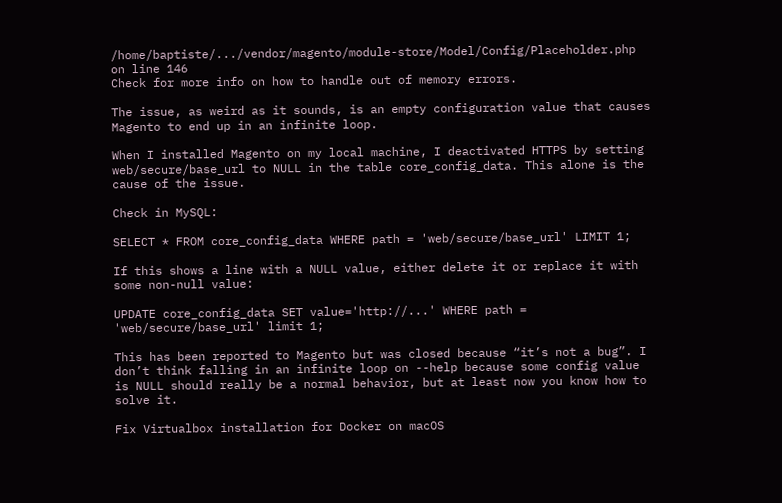/home/baptiste/.../vendor/magento/module-store/Model/Config/Placeholder.php on line 146
Check for more info on how to handle out of memory errors.

The issue, as weird as it sounds, is an empty configuration value that causes Magento to end up in an infinite loop.

When I installed Magento on my local machine, I deactivated HTTPS by setting web/secure/base_url to NULL in the table core_config_data. This alone is the cause of the issue.

Check in MySQL:

SELECT * FROM core_config_data WHERE path = 'web/secure/base_url' LIMIT 1;

If this shows a line with a NULL value, either delete it or replace it with some non-null value:

UPDATE core_config_data SET value='http://...' WHERE path = 'web/secure/base_url' limit 1;

This has been reported to Magento but was closed because “it’s not a bug”. I don’t think falling in an infinite loop on --help because some config value is NULL should really be a normal behavior, but at least now you know how to solve it.

Fix Virtualbox installation for Docker on macOS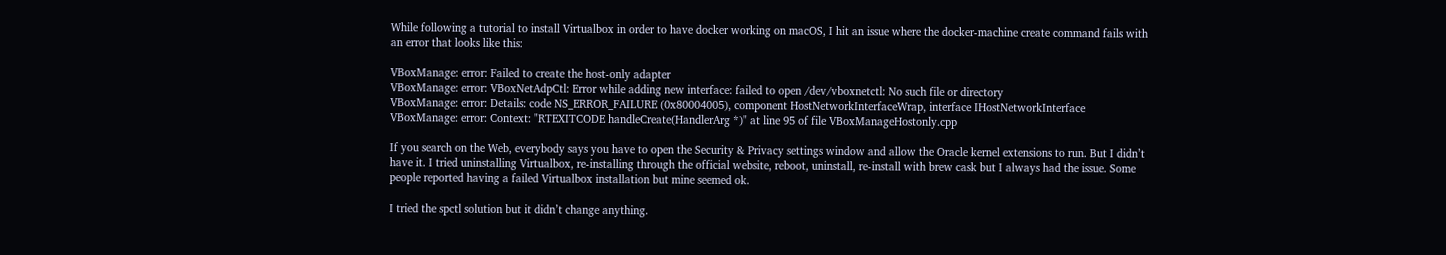While following a tutorial to install Virtualbox in order to have docker working on macOS, I hit an issue where the docker-machine create command fails with an error that looks like this:

VBoxManage: error: Failed to create the host-only adapter
VBoxManage: error: VBoxNetAdpCtl: Error while adding new interface: failed to open /dev/vboxnetctl: No such file or directory
VBoxManage: error: Details: code NS_ERROR_FAILURE (0x80004005), component HostNetworkInterfaceWrap, interface IHostNetworkInterface
VBoxManage: error: Context: "RTEXITCODE handleCreate(HandlerArg *)" at line 95 of file VBoxManageHostonly.cpp

If you search on the Web, everybody says you have to open the Security & Privacy settings window and allow the Oracle kernel extensions to run. But I didn’t have it. I tried uninstalling Virtualbox, re-installing through the official website, reboot, uninstall, re-install with brew cask but I always had the issue. Some people reported having a failed Virtualbox installation but mine seemed ok.

I tried the spctl solution but it didn’t change anything.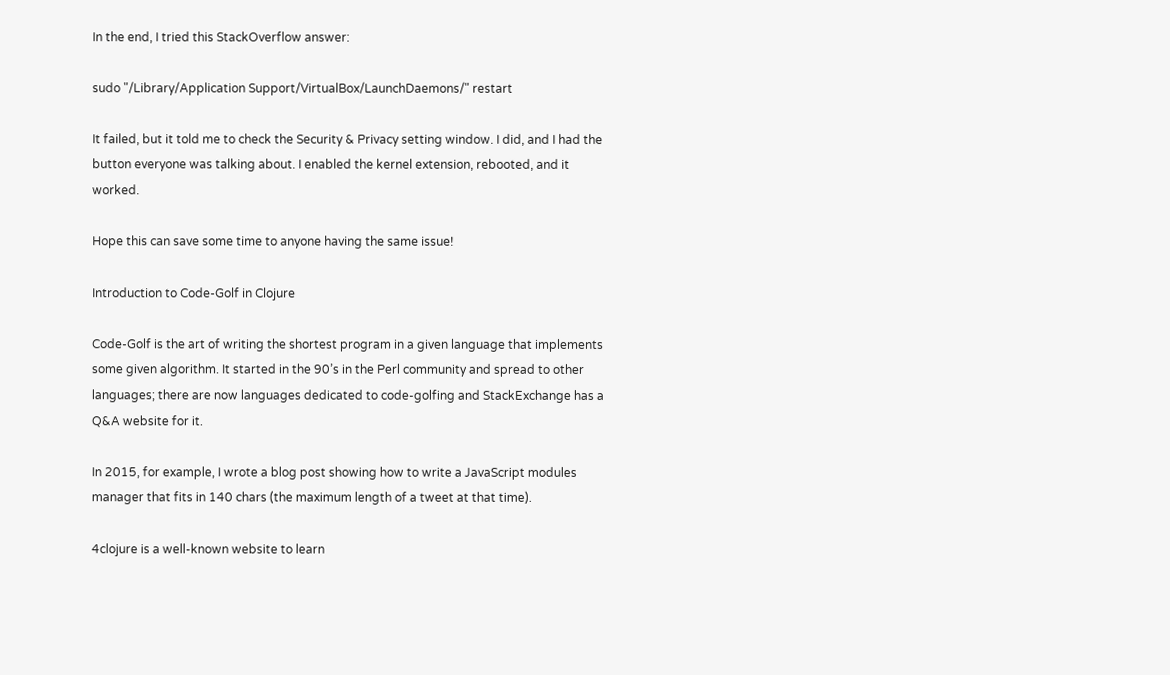In the end, I tried this StackOverflow answer:

sudo "/Library/Application Support/VirtualBox/LaunchDaemons/" restart

It failed, but it told me to check the Security & Privacy setting window. I did, and I had the button everyone was talking about. I enabled the kernel extension, rebooted, and it worked.

Hope this can save some time to anyone having the same issue!

Introduction to Code-Golf in Clojure

Code-Golf is the art of writing the shortest program in a given language that implements some given algorithm. It started in the 90’s in the Perl community and spread to other languages; there are now languages dedicated to code-golfing and StackExchange has a Q&A website for it.

In 2015, for example, I wrote a blog post showing how to write a JavaScript modules manager that fits in 140 chars (the maximum length of a tweet at that time).

4clojure is a well-known website to learn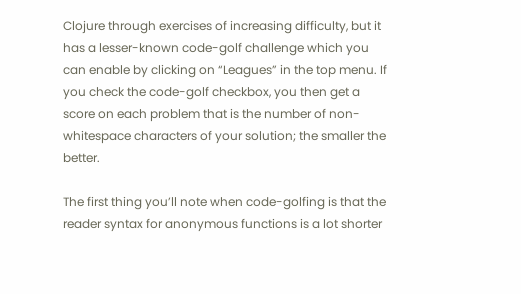Clojure through exercises of increasing difficulty, but it has a lesser-known code-golf challenge which you can enable by clicking on “Leagues” in the top menu. If you check the code-golf checkbox, you then get a score on each problem that is the number of non-whitespace characters of your solution; the smaller the better.

The first thing you’ll note when code-golfing is that the reader syntax for anonymous functions is a lot shorter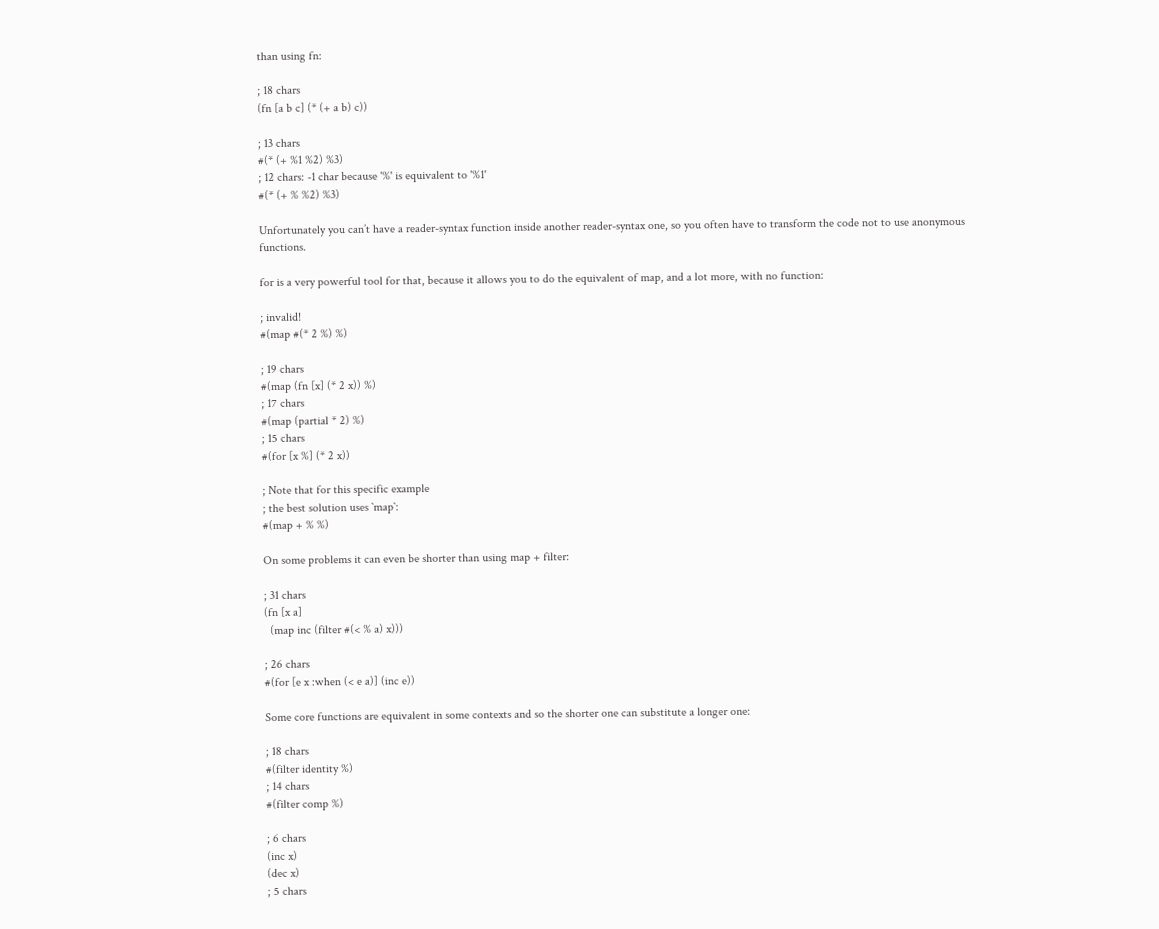than using fn:

; 18 chars
(fn [a b c] (* (+ a b) c))

; 13 chars
#(* (+ %1 %2) %3)
; 12 chars: -1 char because '%' is equivalent to '%1'
#(* (+ % %2) %3)

Unfortunately you can’t have a reader-syntax function inside another reader-syntax one, so you often have to transform the code not to use anonymous functions.

for is a very powerful tool for that, because it allows you to do the equivalent of map, and a lot more, with no function:

; invalid!
#(map #(* 2 %) %)

; 19 chars
#(map (fn [x] (* 2 x)) %)
; 17 chars
#(map (partial * 2) %)
; 15 chars
#(for [x %] (* 2 x))

; Note that for this specific example
; the best solution uses `map`:
#(map + % %)

On some problems it can even be shorter than using map + filter:

; 31 chars
(fn [x a]
  (map inc (filter #(< % a) x)))

; 26 chars
#(for [e x :when (< e a)] (inc e))

Some core functions are equivalent in some contexts and so the shorter one can substitute a longer one:

; 18 chars
#(filter identity %)
; 14 chars
#(filter comp %)

; 6 chars
(inc x)
(dec x)
; 5 chars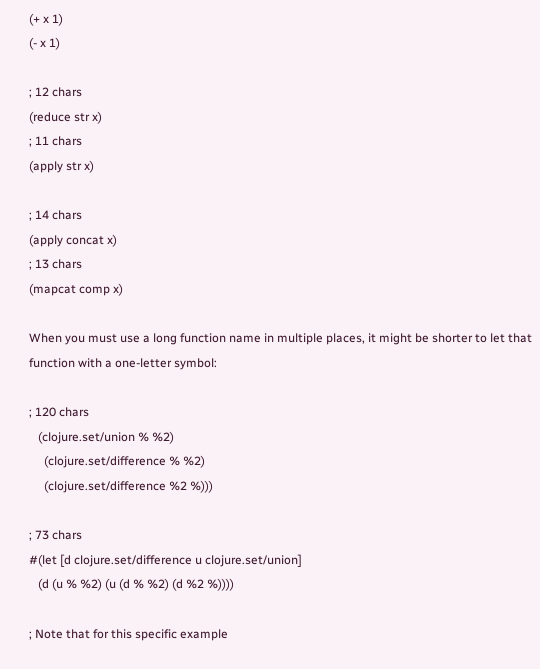(+ x 1)
(- x 1)

; 12 chars
(reduce str x)
; 11 chars
(apply str x)

; 14 chars
(apply concat x)
; 13 chars
(mapcat comp x)

When you must use a long function name in multiple places, it might be shorter to let that function with a one-letter symbol:

; 120 chars
   (clojure.set/union % %2)
     (clojure.set/difference % %2)
     (clojure.set/difference %2 %)))

; 73 chars
#(let [d clojure.set/difference u clojure.set/union]
   (d (u % %2) (u (d % %2) (d %2 %))))

; Note that for this specific example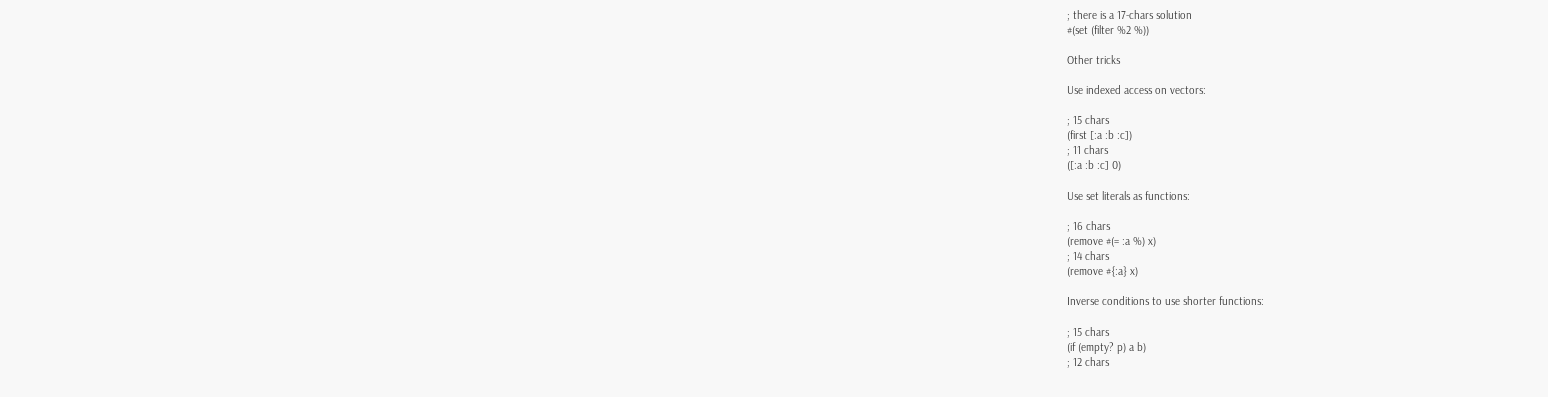; there is a 17-chars solution
#(set (filter %2 %))

Other tricks

Use indexed access on vectors:

; 15 chars
(first [:a :b :c])
; 11 chars
([:a :b :c] 0)

Use set literals as functions:

; 16 chars
(remove #(= :a %) x)
; 14 chars
(remove #{:a} x)

Inverse conditions to use shorter functions:

; 15 chars
(if (empty? p) a b)
; 12 chars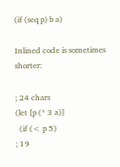(if (seq p) b a)

Inlined code is sometimes shorter:

; 24 chars
(let [p (* 3 a)]
  (if (< p 5)
; 19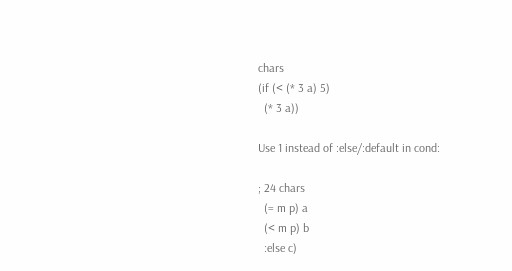chars
(if (< (* 3 a) 5)
  (* 3 a))

Use 1 instead of :else/:default in cond:

; 24 chars
  (= m p) a
  (< m p) b
  :else c)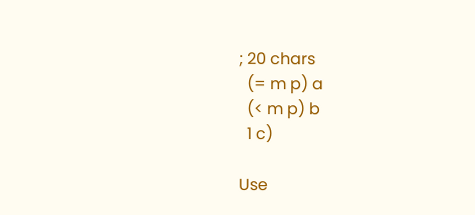; 20 chars
  (= m p) a
  (< m p) b
  1 c)

Use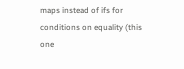maps instead of ifs for conditions on equality (this one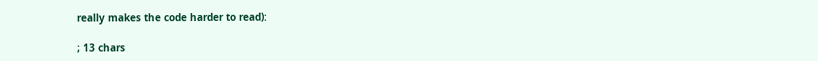really makes the code harder to read):

; 13 chars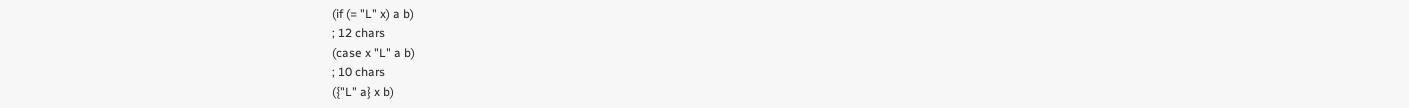(if (= "L" x) a b)
; 12 chars
(case x "L" a b)
; 10 chars
({"L" a} x b)